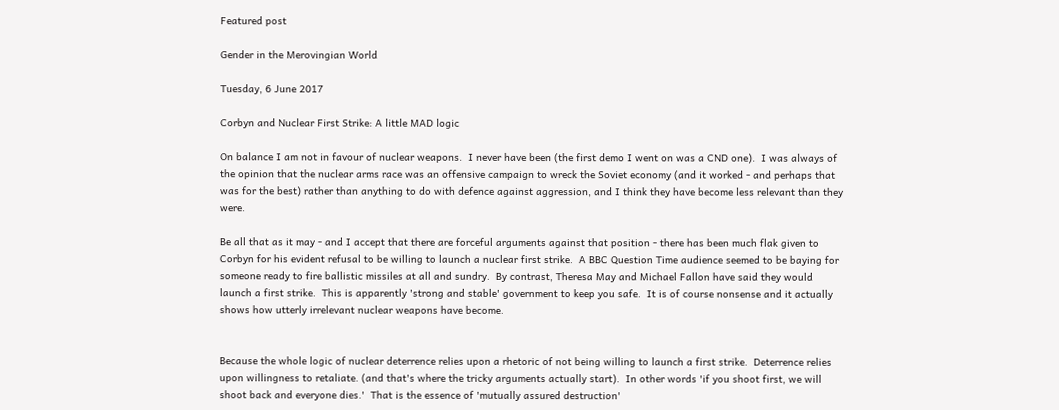Featured post

Gender in the Merovingian World

Tuesday, 6 June 2017

Corbyn and Nuclear First Strike: A little MAD logic

On balance I am not in favour of nuclear weapons.  I never have been (the first demo I went on was a CND one).  I was always of the opinion that the nuclear arms race was an offensive campaign to wreck the Soviet economy (and it worked - and perhaps that was for the best) rather than anything to do with defence against aggression, and I think they have become less relevant than they were.

Be all that as it may - and I accept that there are forceful arguments against that position - there has been much flak given to Corbyn for his evident refusal to be willing to launch a nuclear first strike.  A BBC Question Time audience seemed to be baying for someone ready to fire ballistic missiles at all and sundry.  By contrast, Theresa May and Michael Fallon have said they would launch a first strike.  This is apparently 'strong and stable' government to keep you safe.  It is of course nonsense and it actually shows how utterly irrelevant nuclear weapons have become.


Because the whole logic of nuclear deterrence relies upon a rhetoric of not being willing to launch a first strike.  Deterrence relies upon willingness to retaliate. (and that's where the tricky arguments actually start).  In other words 'if you shoot first, we will shoot back and everyone dies.'  That is the essence of 'mutually assured destruction'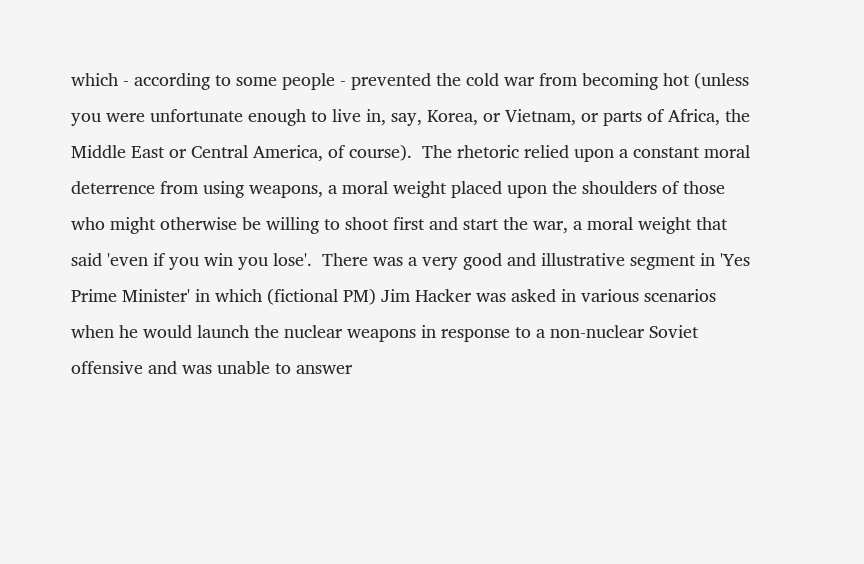which - according to some people - prevented the cold war from becoming hot (unless you were unfortunate enough to live in, say, Korea, or Vietnam, or parts of Africa, the Middle East or Central America, of course).  The rhetoric relied upon a constant moral deterrence from using weapons, a moral weight placed upon the shoulders of those who might otherwise be willing to shoot first and start the war, a moral weight that said 'even if you win you lose'.  There was a very good and illustrative segment in 'Yes Prime Minister' in which (fictional PM) Jim Hacker was asked in various scenarios when he would launch the nuclear weapons in response to a non-nuclear Soviet offensive and was unable to answer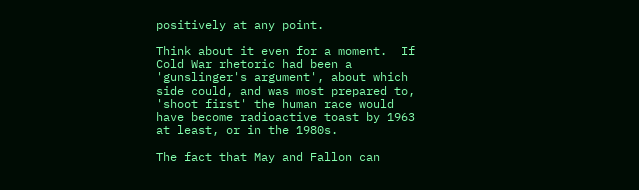positively at any point.

Think about it even for a moment.  If Cold War rhetoric had been a 'gunslinger's argument', about which side could, and was most prepared to, 'shoot first' the human race would have become radioactive toast by 1963 at least, or in the 1980s.

The fact that May and Fallon can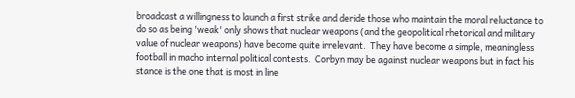broadcast a willingness to launch a first strike and deride those who maintain the moral reluctance to do so as being 'weak' only shows that nuclear weapons (and the geopolitical rhetorical and military value of nuclear weapons) have become quite irrelevant.  They have become a simple, meaningless football in macho internal political contests.  Corbyn may be against nuclear weapons but in fact his stance is the one that is most in line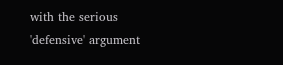with the serious 'defensive' argument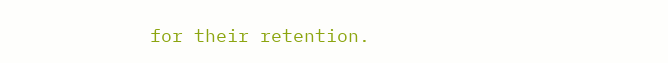for their retention.